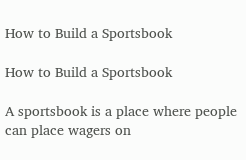How to Build a Sportsbook

How to Build a Sportsbook

A sportsbook is a place where people can place wagers on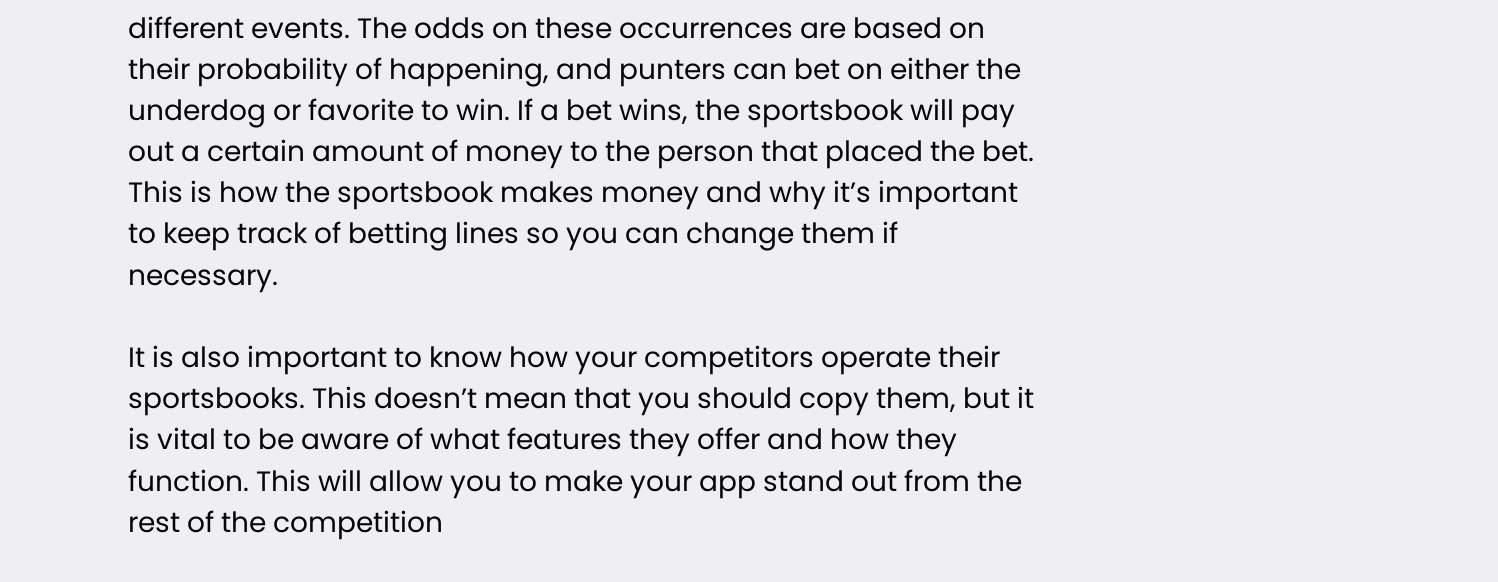different events. The odds on these occurrences are based on their probability of happening, and punters can bet on either the underdog or favorite to win. If a bet wins, the sportsbook will pay out a certain amount of money to the person that placed the bet. This is how the sportsbook makes money and why it’s important to keep track of betting lines so you can change them if necessary.

It is also important to know how your competitors operate their sportsbooks. This doesn’t mean that you should copy them, but it is vital to be aware of what features they offer and how they function. This will allow you to make your app stand out from the rest of the competition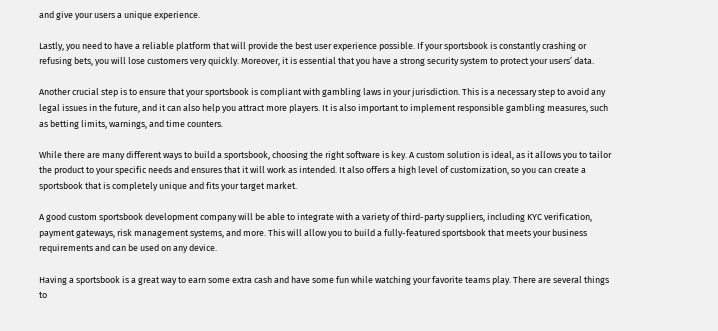and give your users a unique experience.

Lastly, you need to have a reliable platform that will provide the best user experience possible. If your sportsbook is constantly crashing or refusing bets, you will lose customers very quickly. Moreover, it is essential that you have a strong security system to protect your users’ data.

Another crucial step is to ensure that your sportsbook is compliant with gambling laws in your jurisdiction. This is a necessary step to avoid any legal issues in the future, and it can also help you attract more players. It is also important to implement responsible gambling measures, such as betting limits, warnings, and time counters.

While there are many different ways to build a sportsbook, choosing the right software is key. A custom solution is ideal, as it allows you to tailor the product to your specific needs and ensures that it will work as intended. It also offers a high level of customization, so you can create a sportsbook that is completely unique and fits your target market.

A good custom sportsbook development company will be able to integrate with a variety of third-party suppliers, including KYC verification, payment gateways, risk management systems, and more. This will allow you to build a fully-featured sportsbook that meets your business requirements and can be used on any device.

Having a sportsbook is a great way to earn some extra cash and have some fun while watching your favorite teams play. There are several things to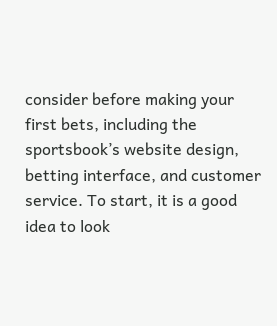consider before making your first bets, including the sportsbook’s website design, betting interface, and customer service. To start, it is a good idea to look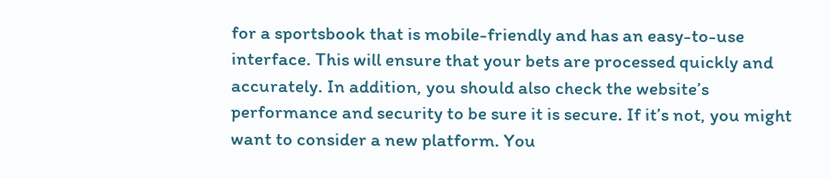for a sportsbook that is mobile-friendly and has an easy-to-use interface. This will ensure that your bets are processed quickly and accurately. In addition, you should also check the website’s performance and security to be sure it is secure. If it’s not, you might want to consider a new platform. You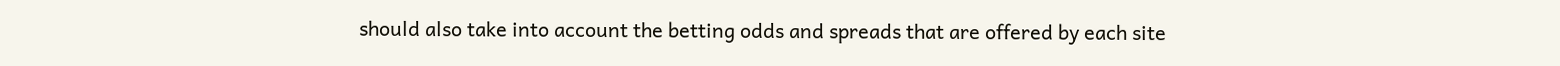should also take into account the betting odds and spreads that are offered by each site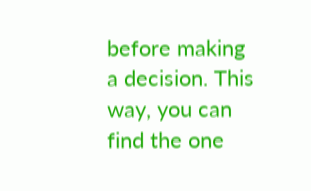before making a decision. This way, you can find the one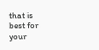that is best for your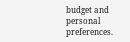budget and personal preferences.